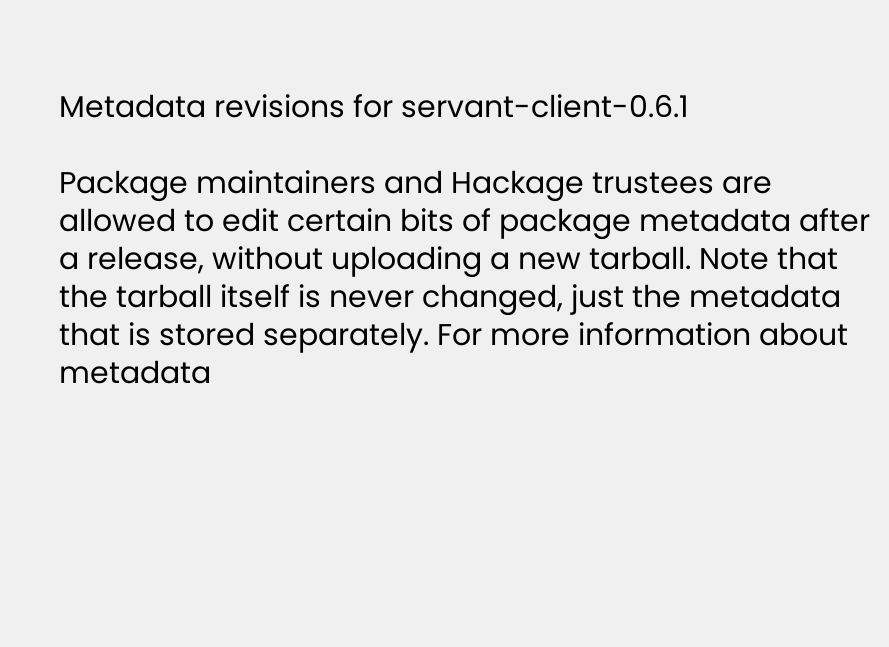Metadata revisions for servant-client-0.6.1

Package maintainers and Hackage trustees are allowed to edit certain bits of package metadata after a release, without uploading a new tarball. Note that the tarball itself is never changed, just the metadata that is stored separately. For more information about metadata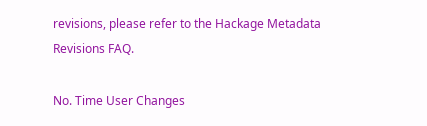revisions, please refer to the Hackage Metadata Revisions FAQ.

No. Time User Changes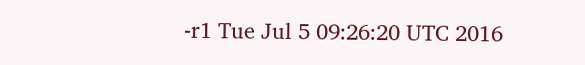-r1 Tue Jul 5 09:26:20 UTC 2016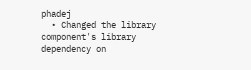phadej
  • Changed the library component's library dependency on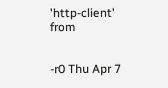'http-client' from


-r0 Thu Apr 7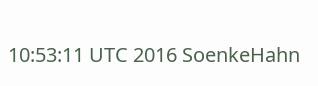10:53:11 UTC 2016 SoenkeHahn